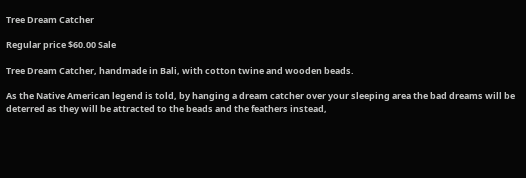Tree Dream Catcher

Regular price $60.00 Sale

Tree Dream Catcher, handmade in Bali, with cotton twine and wooden beads.

As the Native American legend is told, by hanging a dream catcher over your sleeping area the bad dreams will be deterred as they will be attracted to the beads and the feathers instead,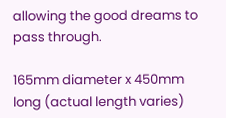allowing the good dreams to pass through.

165mm diameter x 450mm long (actual length varies)